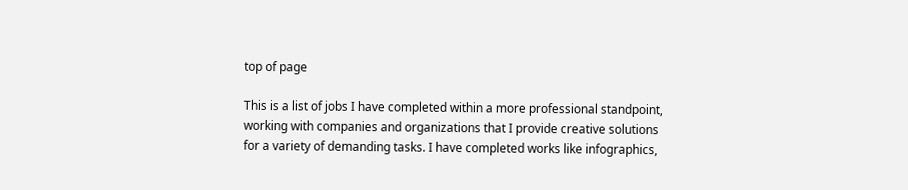top of page

This is a list of jobs I have completed within a more professional standpoint, working with companies and organizations that I provide creative solutions for a variety of demanding tasks. I have completed works like infographics,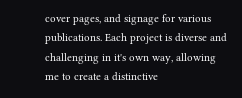cover pages, and signage for various publications. Each project is diverse and challenging in it's own way, allowing me to create a distinctive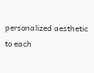personalized aesthetic to each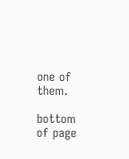one of them.

bottom of page